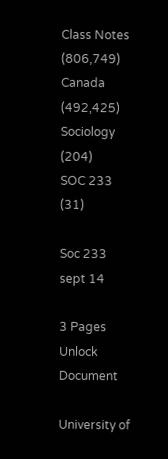Class Notes (806,749)
Canada (492,425)
Sociology (204)
SOC 233 (31)

Soc 233 sept 14

3 Pages
Unlock Document

University of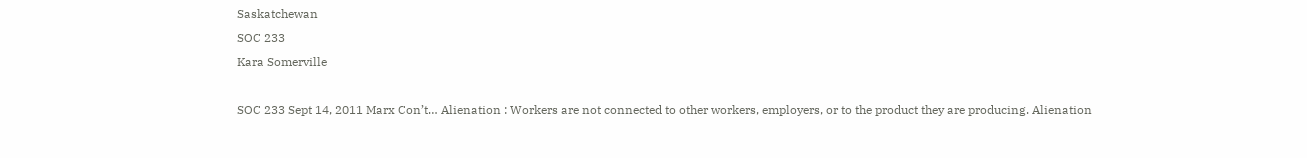Saskatchewan
SOC 233
Kara Somerville

SOC 233 Sept 14, 2011 Marx Con’t… Alienation : Workers are not connected to other workers, employers, or to the product they are producing. Alienation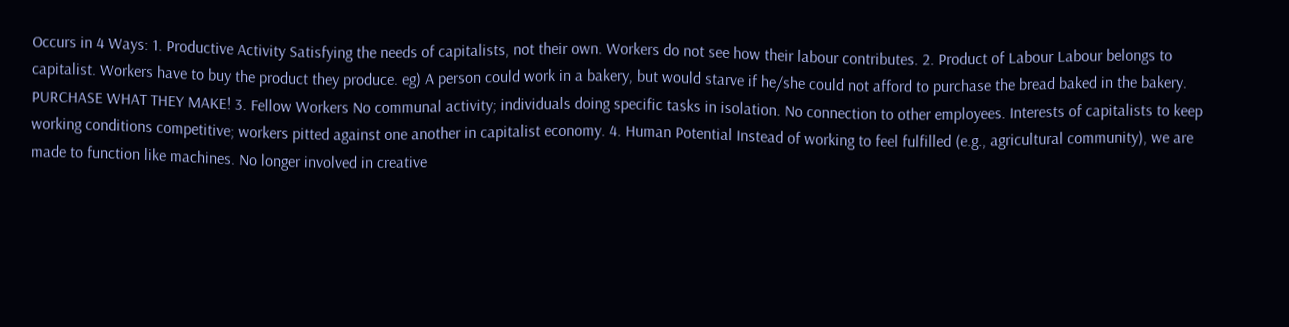Occurs in 4 Ways: 1. Productive Activity Satisfying the needs of capitalists, not their own. Workers do not see how their labour contributes. 2. Product of Labour Labour belongs to capitalist. Workers have to buy the product they produce. eg) A person could work in a bakery, but would starve if he/she could not afford to purchase the bread baked in the bakery. PURCHASE WHAT THEY MAKE! 3. Fellow Workers No communal activity; individuals doing specific tasks in isolation. No connection to other employees. Interests of capitalists to keep working conditions competitive; workers pitted against one another in capitalist economy. 4. Human Potential Instead of working to feel fulfilled (e.g., agricultural community), we are made to function like machines. No longer involved in creative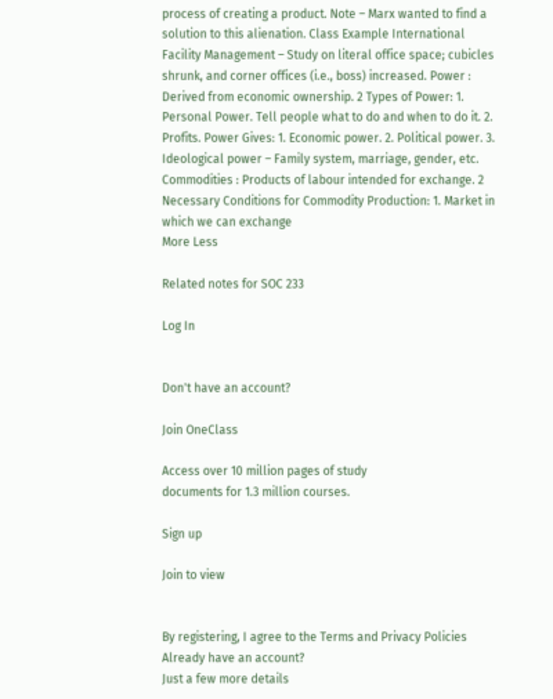process of creating a product. Note – Marx wanted to find a solution to this alienation. Class Example International Facility Management – Study on literal office space; cubicles shrunk, and corner offices (i.e., boss) increased. Power : Derived from economic ownership. 2 Types of Power: 1. Personal Power. Tell people what to do and when to do it. 2. Profits. Power Gives: 1. Economic power. 2. Political power. 3. Ideological power – Family system, marriage, gender, etc. Commodities : Products of labour intended for exchange. 2 Necessary Conditions for Commodity Production: 1. Market in which we can exchange
More Less

Related notes for SOC 233

Log In


Don't have an account?

Join OneClass

Access over 10 million pages of study
documents for 1.3 million courses.

Sign up

Join to view


By registering, I agree to the Terms and Privacy Policies
Already have an account?
Just a few more details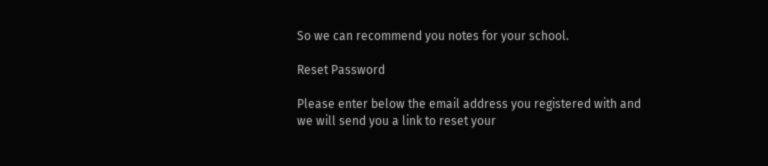So we can recommend you notes for your school.

Reset Password

Please enter below the email address you registered with and we will send you a link to reset your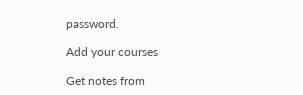password.

Add your courses

Get notes from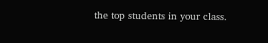the top students in your class.